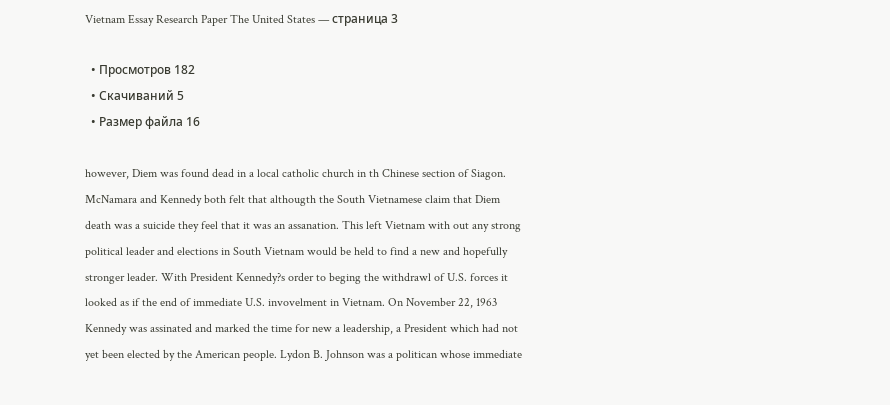Vietnam Essay Research Paper The United States — страница 3

  • Просмотров 182
  • Скачиваний 5
  • Размер файла 16

however, Diem was found dead in a local catholic church in th Chinese section of Siagon. McNamara and Kennedy both felt that althougth the South Vietnamese claim that Diem death was a suicide they feel that it was an assanation. This left Vietnam with out any strong political leader and elections in South Vietnam would be held to find a new and hopefully stronger leader. With President Kennedy?s order to beging the withdrawl of U.S. forces it looked as if the end of immediate U.S. invovelment in Vietnam. On November 22, 1963 Kennedy was assinated and marked the time for new a leadership, a President which had not yet been elected by the American people. Lydon B. Johnson was a politican whose immediate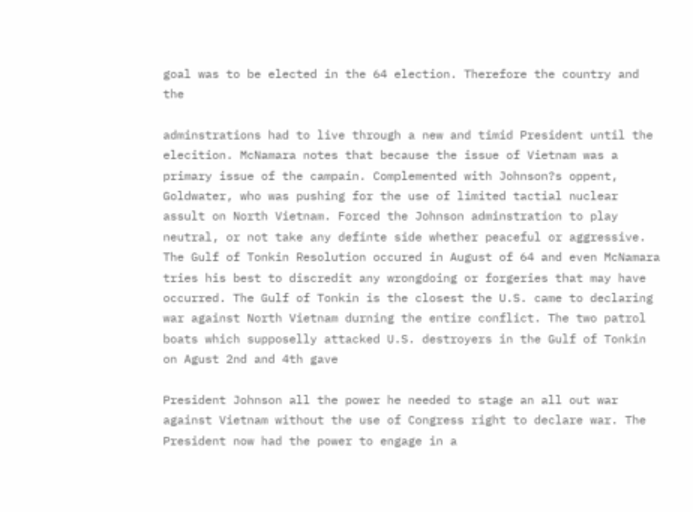goal was to be elected in the 64 election. Therefore the country and the

adminstrations had to live through a new and timid President until the elecition. McNamara notes that because the issue of Vietnam was a primary issue of the campain. Complemented with Johnson?s oppent, Goldwater, who was pushing for the use of limited tactial nuclear assult on North Vietnam. Forced the Johnson adminstration to play neutral, or not take any definte side whether peaceful or aggressive. The Gulf of Tonkin Resolution occured in August of 64 and even McNamara tries his best to discredit any wrongdoing or forgeries that may have occurred. The Gulf of Tonkin is the closest the U.S. came to declaring war against North Vietnam durning the entire conflict. The two patrol boats which supposelly attacked U.S. destroyers in the Gulf of Tonkin on Agust 2nd and 4th gave

President Johnson all the power he needed to stage an all out war against Vietnam without the use of Congress right to declare war. The President now had the power to engage in a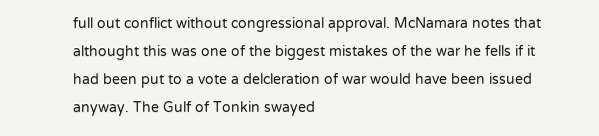full out conflict without congressional approval. McNamara notes that althought this was one of the biggest mistakes of the war he fells if it had been put to a vote a delcleration of war would have been issued anyway. The Gulf of Tonkin swayed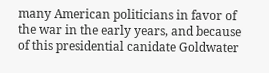many American politicians in favor of the war in the early years, and because of this presidential canidate Goldwater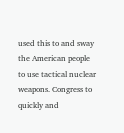used this to and sway the American people to use tactical nuclear weapons. Congress to quickly and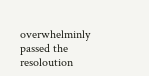overwhelminly passed the resoloution